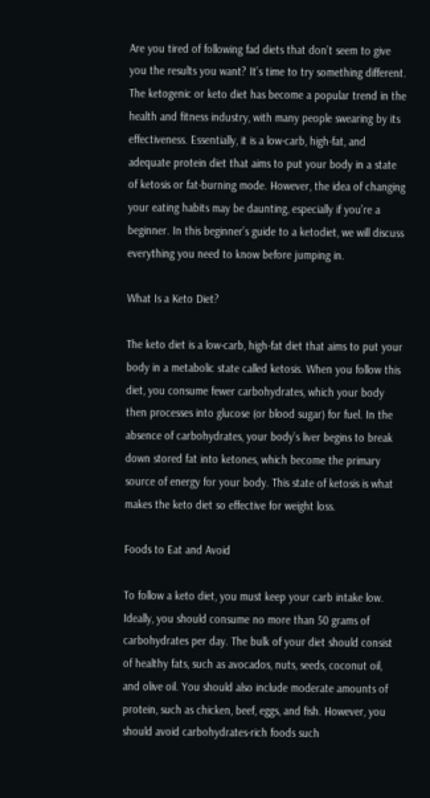Are you tired of following fad diets that don’t seem to give you the results you want? It’s time to try something different. The ketogenic or keto diet has become a popular trend in the health and fitness industry, with many people swearing by its effectiveness. Essentially, it is a low-carb, high-fat, and adequate protein diet that aims to put your body in a state of ketosis or fat-burning mode. However, the idea of changing your eating habits may be daunting, especially if you’re a beginner. In this beginner’s guide to a ketodiet, we will discuss everything you need to know before jumping in.

What Is a Keto Diet?

The keto diet is a low-carb, high-fat diet that aims to put your body in a metabolic state called ketosis. When you follow this diet, you consume fewer carbohydrates, which your body then processes into glucose (or blood sugar) for fuel. In the absence of carbohydrates, your body’s liver begins to break down stored fat into ketones, which become the primary source of energy for your body. This state of ketosis is what makes the keto diet so effective for weight loss.

Foods to Eat and Avoid

To follow a keto diet, you must keep your carb intake low. Ideally, you should consume no more than 50 grams of carbohydrates per day. The bulk of your diet should consist of healthy fats, such as avocados, nuts, seeds, coconut oil, and olive oil. You should also include moderate amounts of protein, such as chicken, beef, eggs, and fish. However, you should avoid carbohydrates-rich foods such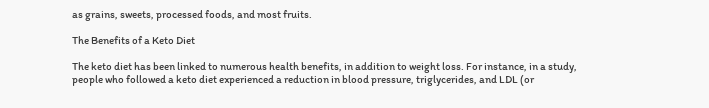as grains, sweets, processed foods, and most fruits.

The Benefits of a Keto Diet

The keto diet has been linked to numerous health benefits, in addition to weight loss. For instance, in a study, people who followed a keto diet experienced a reduction in blood pressure, triglycerides, and LDL (or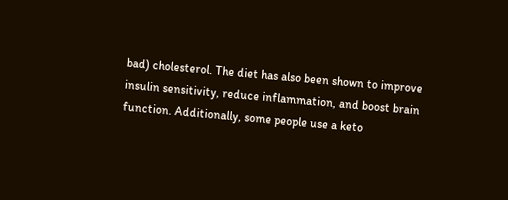bad) cholesterol. The diet has also been shown to improve insulin sensitivity, reduce inflammation, and boost brain function. Additionally, some people use a keto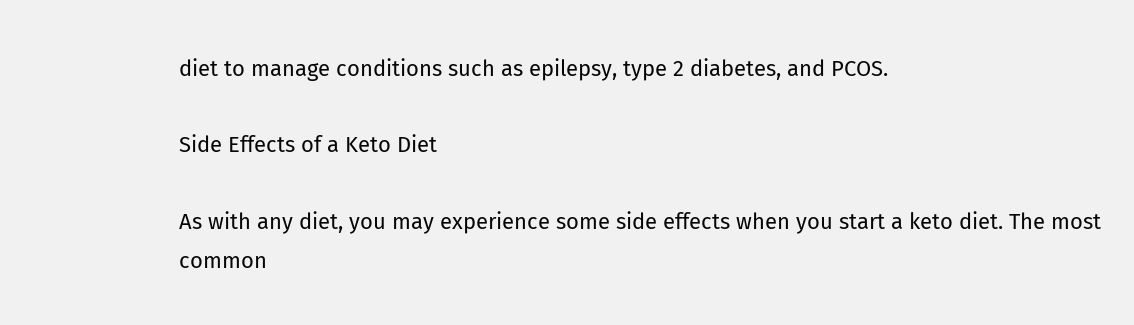diet to manage conditions such as epilepsy, type 2 diabetes, and PCOS.

Side Effects of a Keto Diet

As with any diet, you may experience some side effects when you start a keto diet. The most common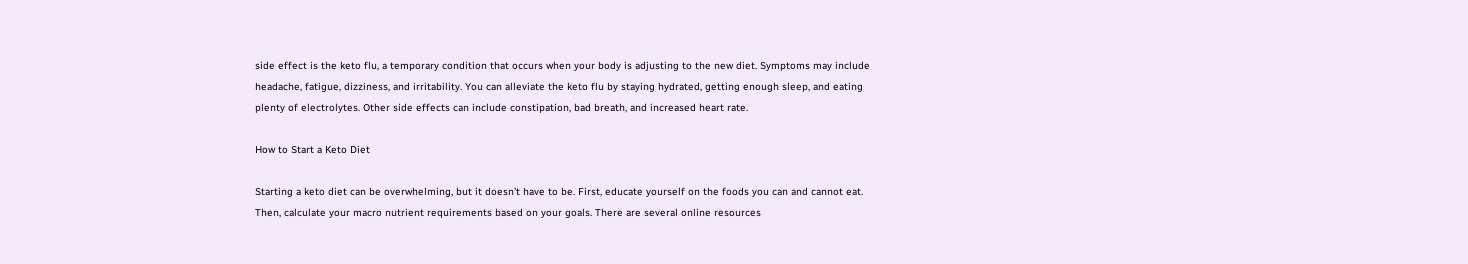side effect is the keto flu, a temporary condition that occurs when your body is adjusting to the new diet. Symptoms may include headache, fatigue, dizziness, and irritability. You can alleviate the keto flu by staying hydrated, getting enough sleep, and eating plenty of electrolytes. Other side effects can include constipation, bad breath, and increased heart rate.

How to Start a Keto Diet

Starting a keto diet can be overwhelming, but it doesn’t have to be. First, educate yourself on the foods you can and cannot eat. Then, calculate your macro nutrient requirements based on your goals. There are several online resources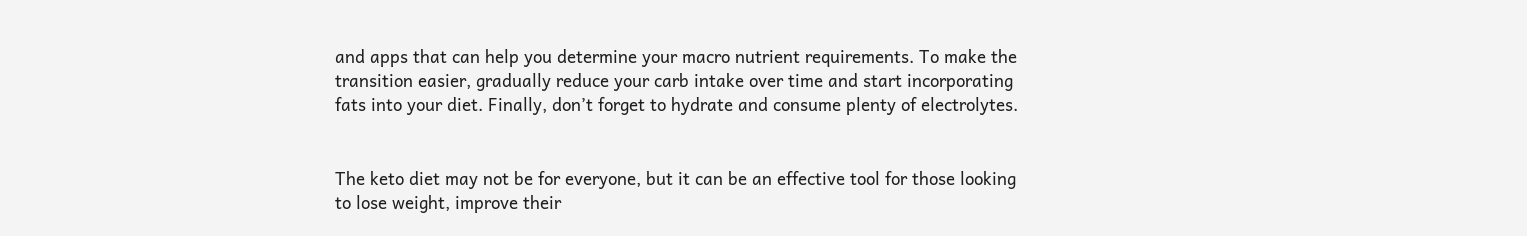and apps that can help you determine your macro nutrient requirements. To make the transition easier, gradually reduce your carb intake over time and start incorporating fats into your diet. Finally, don’t forget to hydrate and consume plenty of electrolytes.


The keto diet may not be for everyone, but it can be an effective tool for those looking to lose weight, improve their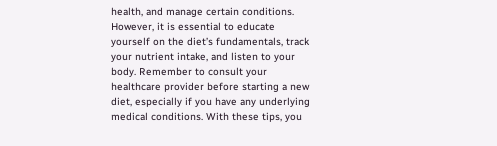health, and manage certain conditions. However, it is essential to educate yourself on the diet’s fundamentals, track your nutrient intake, and listen to your body. Remember to consult your healthcare provider before starting a new diet, especially if you have any underlying medical conditions. With these tips, you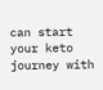can start your keto journey with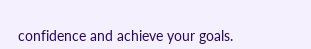confidence and achieve your goals.